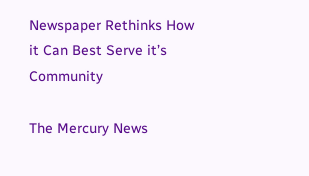Newspaper Rethinks How it Can Best Serve it’s Community

The Mercury News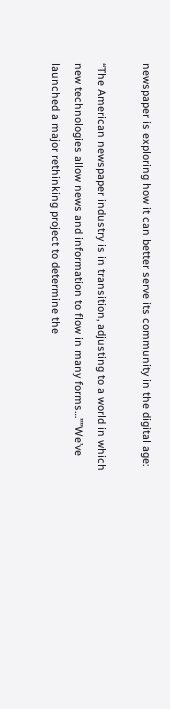newspaper is exploring how it can better serve its community in the digital age:

“The American newspaper industry is in transition, adjusting to a world in which new technologies allow news and information to flow in many forms…””We’ve launched a major rethinking project to determine the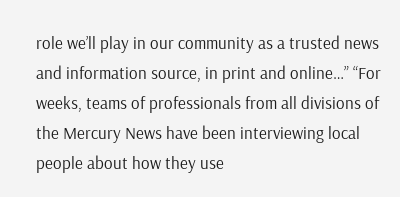role we’ll play in our community as a trusted news and information source, in print and online…” “For weeks, teams of professionals from all divisions of the Mercury News have been interviewing local people about how they use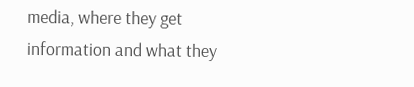media, where they get information and what they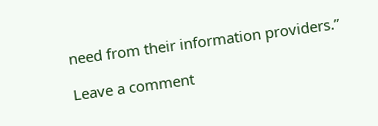need from their information providers.”

Leave a comment